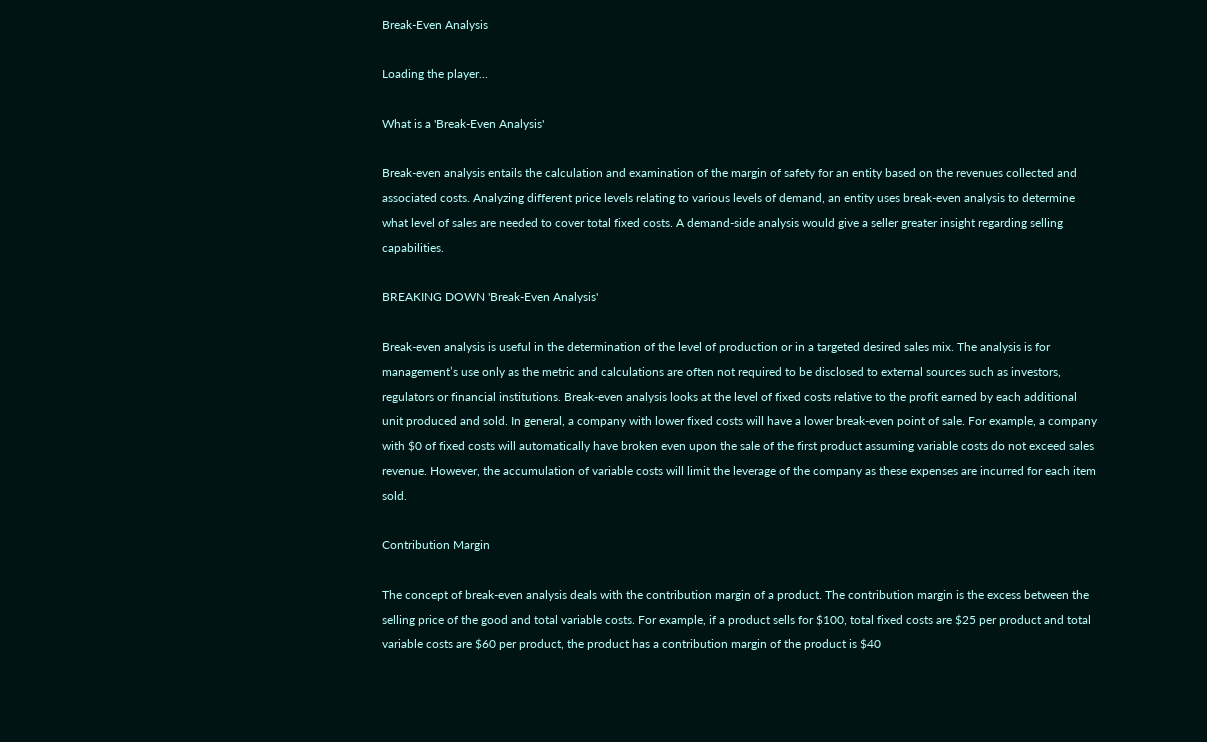Break-Even Analysis

Loading the player...

What is a 'Break-Even Analysis'

Break-even analysis entails the calculation and examination of the margin of safety for an entity based on the revenues collected and associated costs. Analyzing different price levels relating to various levels of demand, an entity uses break-even analysis to determine what level of sales are needed to cover total fixed costs. A demand-side analysis would give a seller greater insight regarding selling capabilities.

BREAKING DOWN 'Break-Even Analysis'

Break-even analysis is useful in the determination of the level of production or in a targeted desired sales mix. The analysis is for management’s use only as the metric and calculations are often not required to be disclosed to external sources such as investors, regulators or financial institutions. Break-even analysis looks at the level of fixed costs relative to the profit earned by each additional unit produced and sold. In general, a company with lower fixed costs will have a lower break-even point of sale. For example, a company with $0 of fixed costs will automatically have broken even upon the sale of the first product assuming variable costs do not exceed sales revenue. However, the accumulation of variable costs will limit the leverage of the company as these expenses are incurred for each item sold.

Contribution Margin

The concept of break-even analysis deals with the contribution margin of a product. The contribution margin is the excess between the selling price of the good and total variable costs. For example, if a product sells for $100, total fixed costs are $25 per product and total variable costs are $60 per product, the product has a contribution margin of the product is $40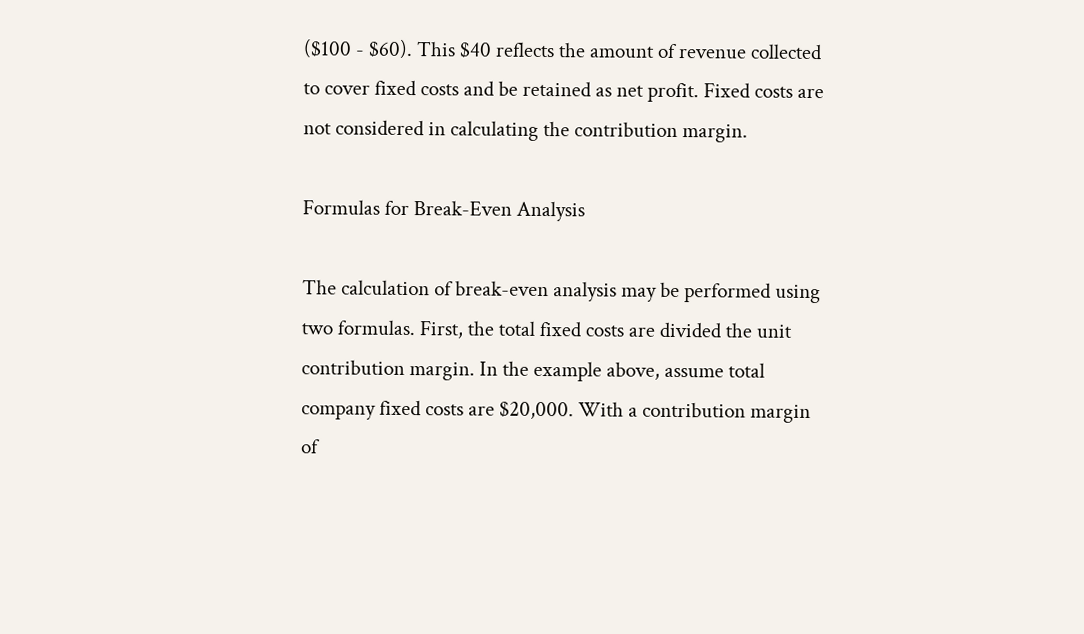($100 - $60). This $40 reflects the amount of revenue collected to cover fixed costs and be retained as net profit. Fixed costs are not considered in calculating the contribution margin.

Formulas for Break-Even Analysis

The calculation of break-even analysis may be performed using two formulas. First, the total fixed costs are divided the unit contribution margin. In the example above, assume total company fixed costs are $20,000. With a contribution margin of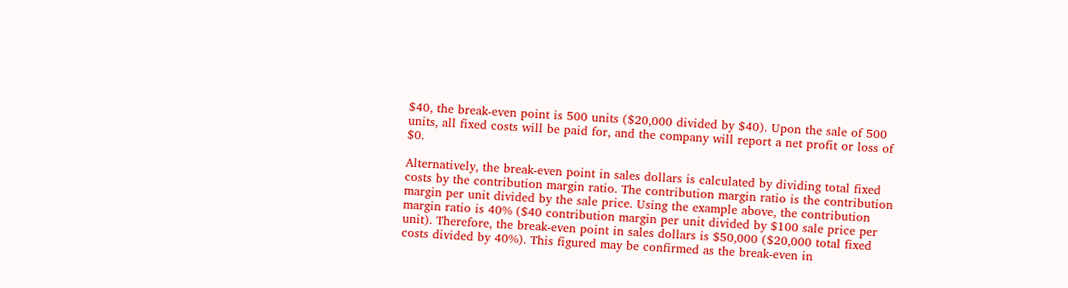$40, the break-even point is 500 units ($20,000 divided by $40). Upon the sale of 500 units, all fixed costs will be paid for, and the company will report a net profit or loss of $0.

Alternatively, the break-even point in sales dollars is calculated by dividing total fixed costs by the contribution margin ratio. The contribution margin ratio is the contribution margin per unit divided by the sale price. Using the example above, the contribution margin ratio is 40% ($40 contribution margin per unit divided by $100 sale price per unit). Therefore, the break-even point in sales dollars is $50,000 ($20,000 total fixed costs divided by 40%). This figured may be confirmed as the break-even in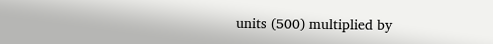units (500) multiplied by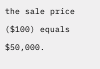the sale price ($100) equals $50,000.